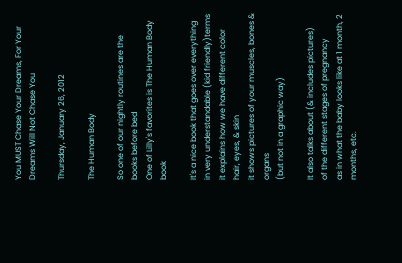You MUST Chase Your Dreams, For Your Dreams Will Not Chase You

Thursday, January 26, 2012

The Human Body

So one of our nightly routines are the books before bed
One of Lilly's favorites is The Human Body book

It's a nice book that goes over everything
in very understandable (kid friendly)terms
it explains how we have different color hair, eyes, & skin
it shows pictures of your muscles, bones & organs
(but not in a graphic way)

It also talks about (& includes pictures)
of the different stages of pregnancy
as in what the baby looks like at 1 month, 2 months, etc.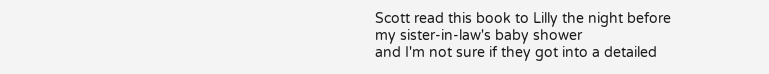Scott read this book to Lilly the night before
my sister-in-law's baby shower
and I'm not sure if they got into a detailed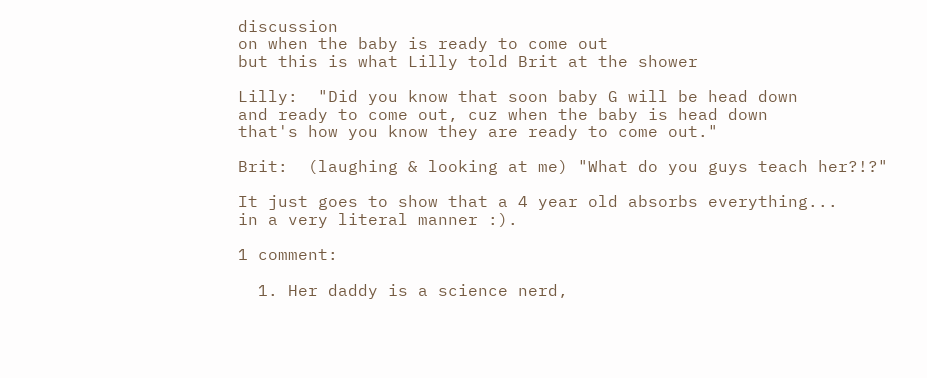discussion
on when the baby is ready to come out
but this is what Lilly told Brit at the shower

Lilly:  "Did you know that soon baby G will be head down
and ready to come out, cuz when the baby is head down
that's how you know they are ready to come out."

Brit:  (laughing & looking at me) "What do you guys teach her?!?"

It just goes to show that a 4 year old absorbs everything...
in a very literal manner :).

1 comment:

  1. Her daddy is a science nerd,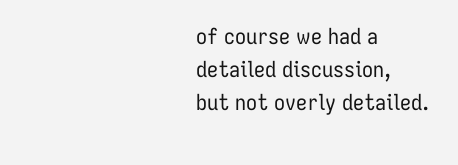of course we had a detailed discussion, but not overly detailed.